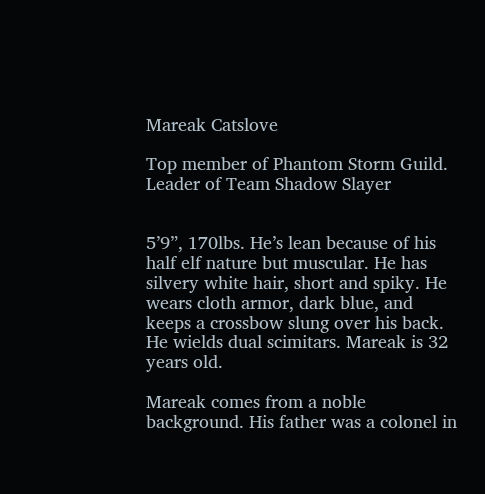Mareak Catslove

Top member of Phantom Storm Guild. Leader of Team Shadow Slayer


5’9”, 170lbs. He’s lean because of his half elf nature but muscular. He has silvery white hair, short and spiky. He wears cloth armor, dark blue, and keeps a crossbow slung over his back. He wields dual scimitars. Mareak is 32 years old.

Mareak comes from a noble background. His father was a colonel in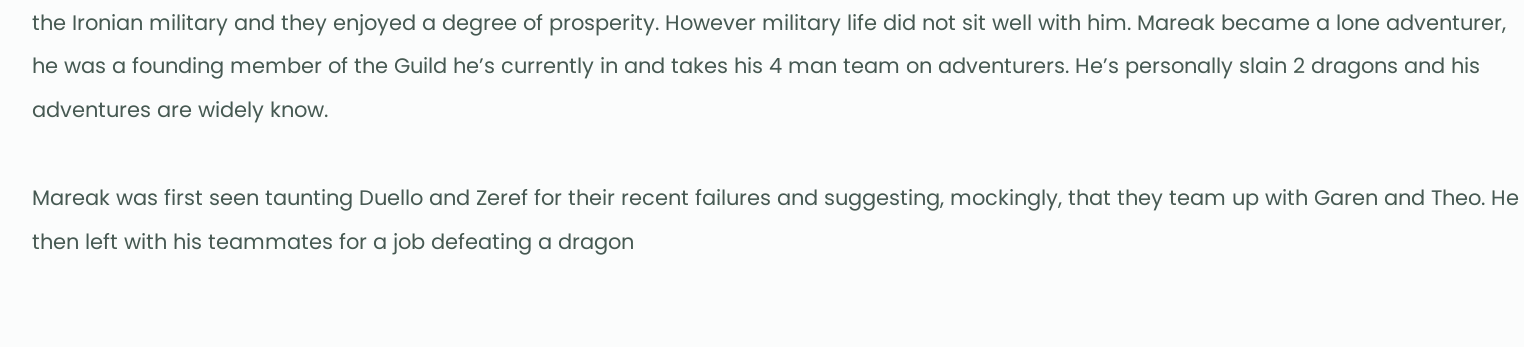the Ironian military and they enjoyed a degree of prosperity. However military life did not sit well with him. Mareak became a lone adventurer, he was a founding member of the Guild he’s currently in and takes his 4 man team on adventurers. He’s personally slain 2 dragons and his adventures are widely know.

Mareak was first seen taunting Duello and Zeref for their recent failures and suggesting, mockingly, that they team up with Garen and Theo. He then left with his teammates for a job defeating a dragon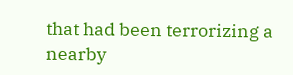that had been terrorizing a nearby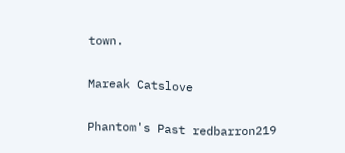town.

Mareak Catslove

Phantom's Past redbarron219